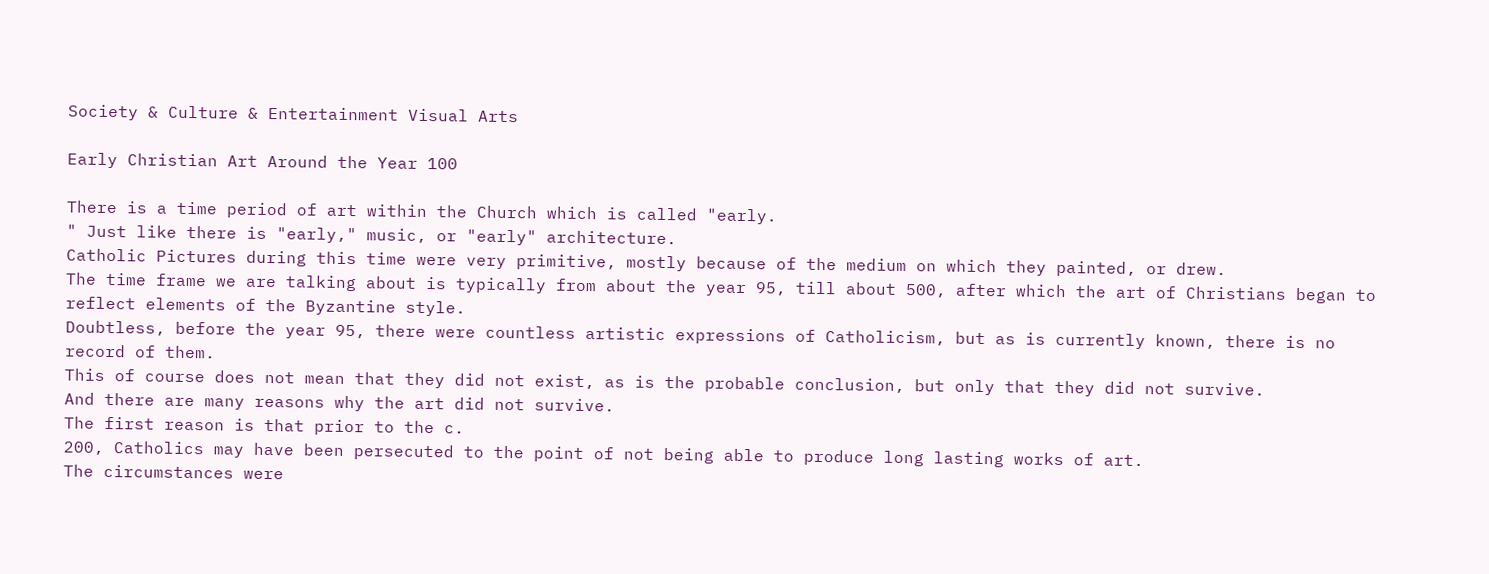Society & Culture & Entertainment Visual Arts

Early Christian Art Around the Year 100

There is a time period of art within the Church which is called "early.
" Just like there is "early," music, or "early" architecture.
Catholic Pictures during this time were very primitive, mostly because of the medium on which they painted, or drew.
The time frame we are talking about is typically from about the year 95, till about 500, after which the art of Christians began to reflect elements of the Byzantine style.
Doubtless, before the year 95, there were countless artistic expressions of Catholicism, but as is currently known, there is no record of them.
This of course does not mean that they did not exist, as is the probable conclusion, but only that they did not survive.
And there are many reasons why the art did not survive.
The first reason is that prior to the c.
200, Catholics may have been persecuted to the point of not being able to produce long lasting works of art.
The circumstances were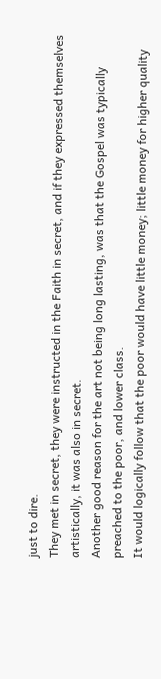just to dire.
They met in secret, they were instructed in the Faith in secret, and if they expressed themselves artistically, it was also in secret.
Another good reason for the art not being long lasting, was that the Gospel was typically preached to the poor, and lower class.
It would logically follow that the poor would have little money; little money for higher quality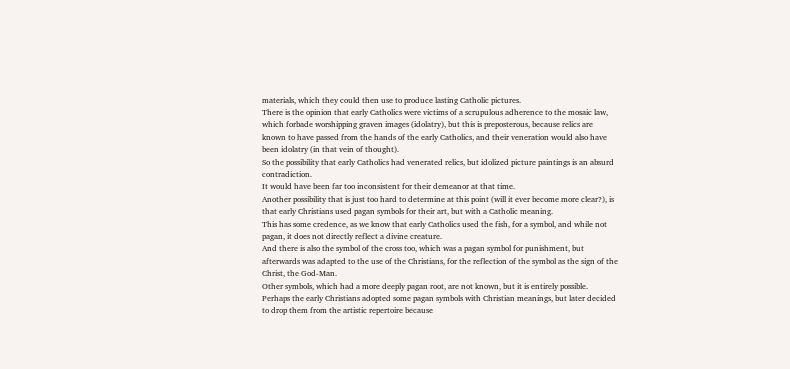materials, which they could then use to produce lasting Catholic pictures.
There is the opinion that early Catholics were victims of a scrupulous adherence to the mosaic law, which forbade worshipping graven images (idolatry), but this is preposterous, because relics are known to have passed from the hands of the early Catholics, and their veneration would also have been idolatry (in that vein of thought).
So the possibility that early Catholics had venerated relics, but idolized picture paintings is an absurd contradiction.
It would have been far too inconsistent for their demeanor at that time.
Another possibility that is just too hard to determine at this point (will it ever become more clear?), is that early Christians used pagan symbols for their art, but with a Catholic meaning.
This has some credence, as we know that early Catholics used the fish, for a symbol, and while not pagan, it does not directly reflect a divine creature.
And there is also the symbol of the cross too, which was a pagan symbol for punishment, but afterwards was adapted to the use of the Christians, for the reflection of the symbol as the sign of the Christ, the God-Man.
Other symbols, which had a more deeply pagan root, are not known, but it is entirely possible.
Perhaps the early Christians adopted some pagan symbols with Christian meanings, but later decided to drop them from the artistic repertoire because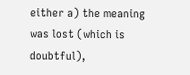either a) the meaning was lost (which is doubtful),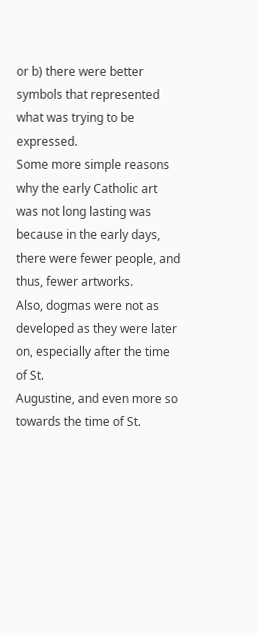or b) there were better symbols that represented what was trying to be expressed.
Some more simple reasons why the early Catholic art was not long lasting was because in the early days, there were fewer people, and thus, fewer artworks.
Also, dogmas were not as developed as they were later on, especially after the time of St.
Augustine, and even more so towards the time of St.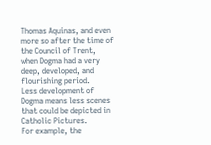Thomas Aquinas, and even more so after the time of the Council of Trent, when Dogma had a very deep, developed, and flourishing period.
Less development of Dogma means less scenes that could be depicted in Catholic Pictures.
For example, the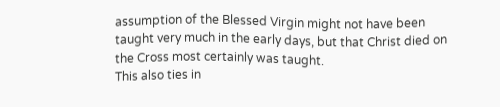assumption of the Blessed Virgin might not have been taught very much in the early days, but that Christ died on the Cross most certainly was taught.
This also ties in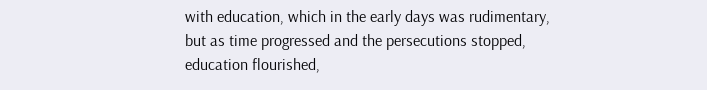with education, which in the early days was rudimentary, but as time progressed and the persecutions stopped, education flourished,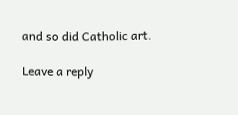and so did Catholic art.

Leave a reply